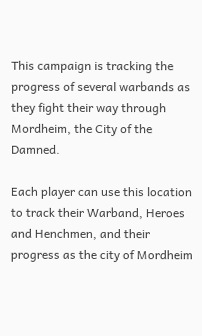This campaign is tracking the progress of several warbands as they fight their way through Mordheim, the City of the Damned.

Each player can use this location to track their Warband, Heroes and Henchmen, and their progress as the city of Mordheim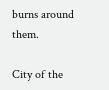burns around them.

City of the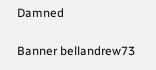Damned

Banner bellandrew73